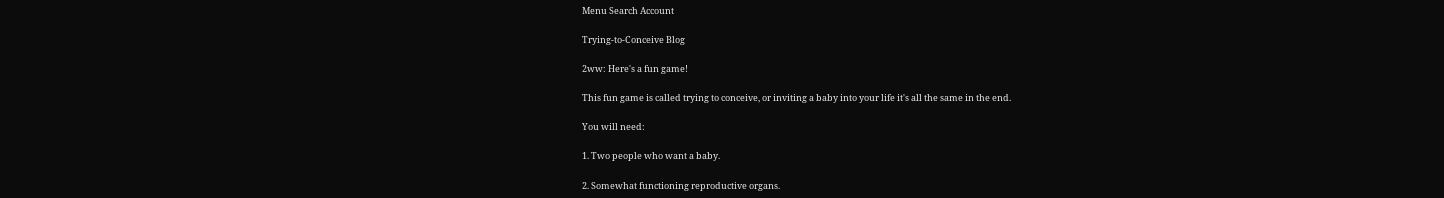Menu Search Account

Trying-to-Conceive Blog

2ww: Here's a fun game!

This fun game is called trying to conceive, or inviting a baby into your life it's all the same in the end.

You will need:

1. Two people who want a baby.

2. Somewhat functioning reproductive organs.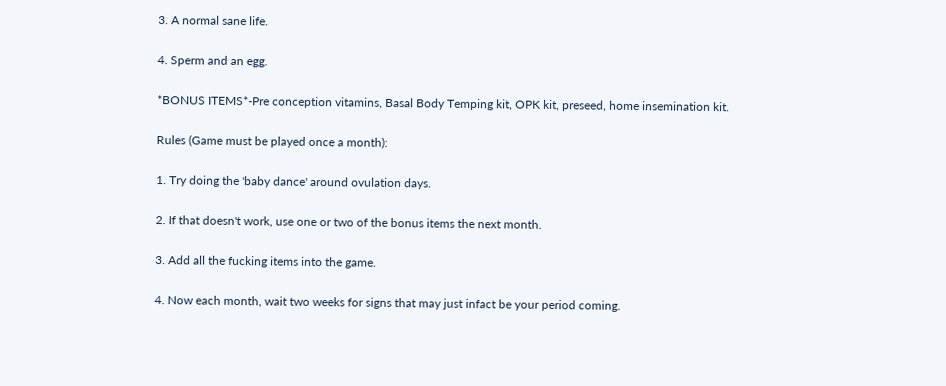3. A normal sane life.

4. Sperm and an egg.

*BONUS ITEMS*-Pre conception vitamins, Basal Body Temping kit, OPK kit, preseed, home insemination kit.

Rules (Game must be played once a month):

1. Try doing the 'baby dance' around ovulation days.

2. If that doesn't work, use one or two of the bonus items the next month.

3. Add all the fucking items into the game.

4. Now each month, wait two weeks for signs that may just infact be your period coming.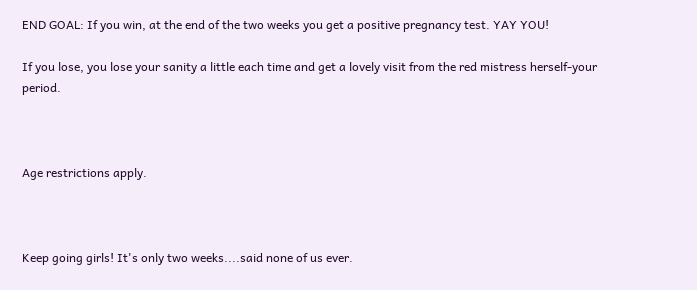END GOAL: If you win, at the end of the two weeks you get a positive pregnancy test. YAY YOU!

If you lose, you lose your sanity a little each time and get a lovely visit from the red mistress herself-your period.



Age restrictions apply.



Keep going girls! It's only two weeks....said none of us ever.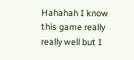Hahahah I know this game really really well but I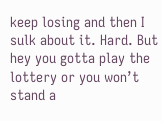keep losing and then I sulk about it. Hard. But hey you gotta play the lottery or you won’t stand a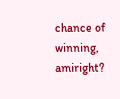chance of winning, amiright?